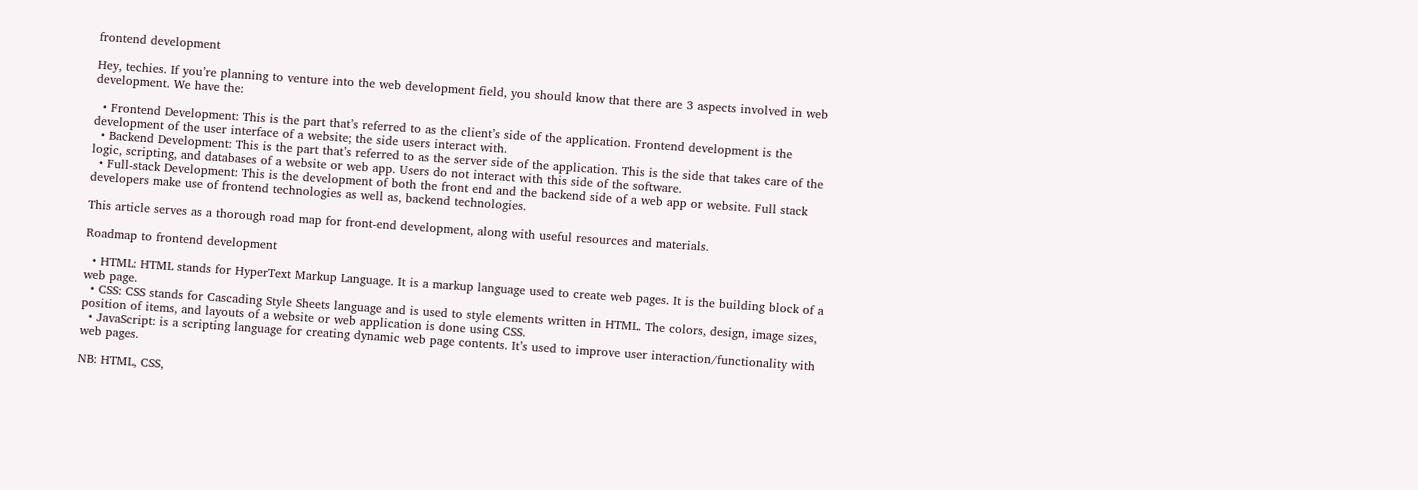frontend development

Hey, techies. If you’re planning to venture into the web development field, you should know that there are 3 aspects involved in web development. We have the:

  • Frontend Development: This is the part that’s referred to as the client’s side of the application. Frontend development is the development of the user interface of a website; the side users interact with.
  • Backend Development: This is the part that’s referred to as the server side of the application. This is the side that takes care of the logic, scripting, and databases of a website or web app. Users do not interact with this side of the software.
  • Full-stack Development: This is the development of both the front end and the backend side of a web app or website. Full stack developers make use of frontend technologies as well as, backend technologies.

This article serves as a thorough road map for front-end development, along with useful resources and materials.

Roadmap to frontend development

  • HTML: HTML stands for HyperText Markup Language. It is a markup language used to create web pages. It is the building block of a web page.
  • CSS: CSS stands for Cascading Style Sheets language and is used to style elements written in HTML. The colors, design, image sizes, position of items, and layouts of a website or web application is done using CSS.
  • JavaScript: is a scripting language for creating dynamic web page contents. It’s used to improve user interaction/functionality with web pages.

NB: HTML, CSS,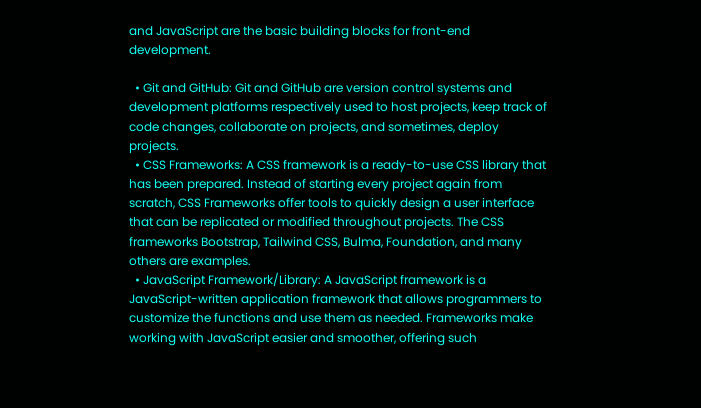and JavaScript are the basic building blocks for front-end development.

  • Git and GitHub: Git and GitHub are version control systems and development platforms respectively used to host projects, keep track of code changes, collaborate on projects, and sometimes, deploy projects.
  • CSS Frameworks: A CSS framework is a ready-to-use CSS library that has been prepared. Instead of starting every project again from scratch, CSS Frameworks offer tools to quickly design a user interface that can be replicated or modified throughout projects. The CSS frameworks Bootstrap, Tailwind CSS, Bulma, Foundation, and many others are examples.
  • JavaScript Framework/Library: A JavaScript framework is a JavaScript-written application framework that allows programmers to customize the functions and use them as needed. Frameworks make working with JavaScript easier and smoother, offering such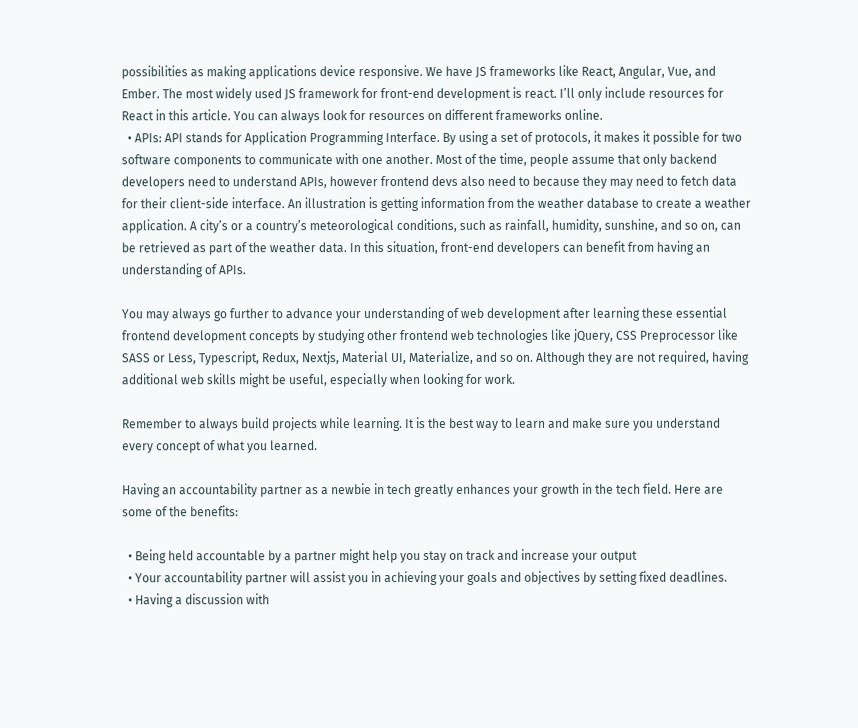possibilities as making applications device responsive. We have JS frameworks like React, Angular, Vue, and Ember. The most widely used JS framework for front-end development is react. I’ll only include resources for React in this article. You can always look for resources on different frameworks online.
  • APIs: API stands for Application Programming Interface. By using a set of protocols, it makes it possible for two software components to communicate with one another. Most of the time, people assume that only backend developers need to understand APIs, however frontend devs also need to because they may need to fetch data for their client-side interface. An illustration is getting information from the weather database to create a weather application. A city’s or a country’s meteorological conditions, such as rainfall, humidity, sunshine, and so on, can be retrieved as part of the weather data. In this situation, front-end developers can benefit from having an understanding of APIs.

You may always go further to advance your understanding of web development after learning these essential frontend development concepts by studying other frontend web technologies like jQuery, CSS Preprocessor like SASS or Less, Typescript, Redux, Nextjs, Material UI, Materialize, and so on. Although they are not required, having additional web skills might be useful, especially when looking for work.

Remember to always build projects while learning. It is the best way to learn and make sure you understand every concept of what you learned.

Having an accountability partner as a newbie in tech greatly enhances your growth in the tech field. Here are some of the benefits:

  • Being held accountable by a partner might help you stay on track and increase your output
  • Your accountability partner will assist you in achieving your goals and objectives by setting fixed deadlines.
  • Having a discussion with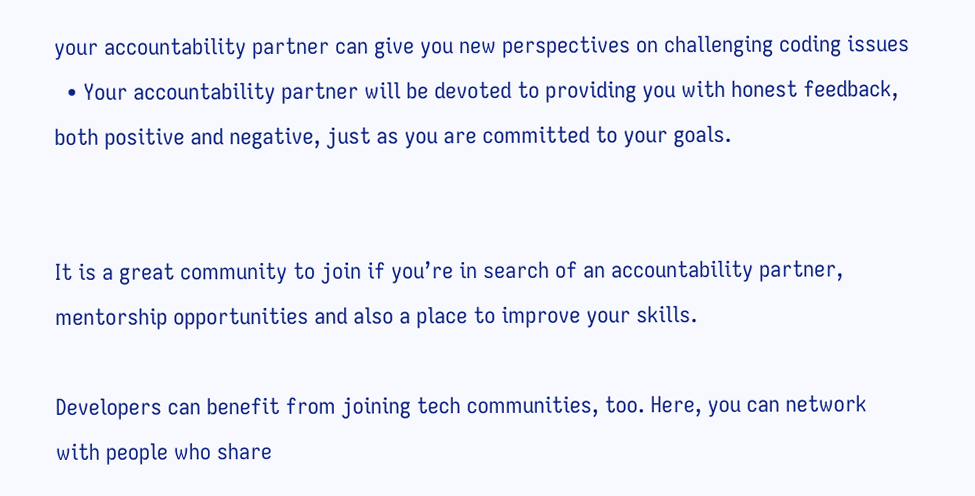your accountability partner can give you new perspectives on challenging coding issues
  • Your accountability partner will be devoted to providing you with honest feedback, both positive and negative, just as you are committed to your goals.


It is a great community to join if you’re in search of an accountability partner, mentorship opportunities and also a place to improve your skills.

Developers can benefit from joining tech communities, too. Here, you can network with people who share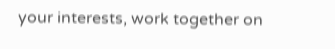your interests, work together on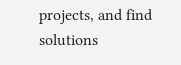projects, and find solutions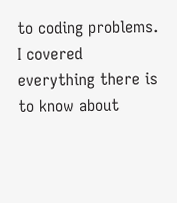to coding problems. I covered everything there is to know about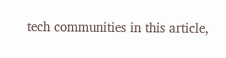tech communities in this article,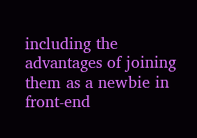including the advantages of joining them as a newbie in front-end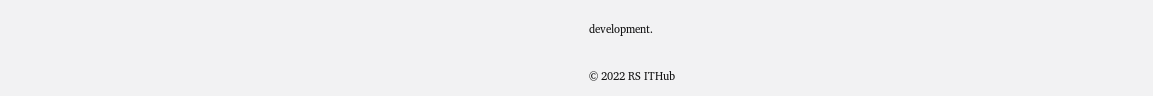development.

© 2022 RS ITHub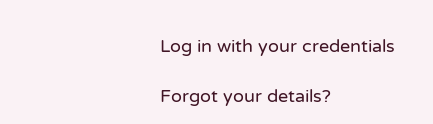Log in with your credentials

Forgot your details?